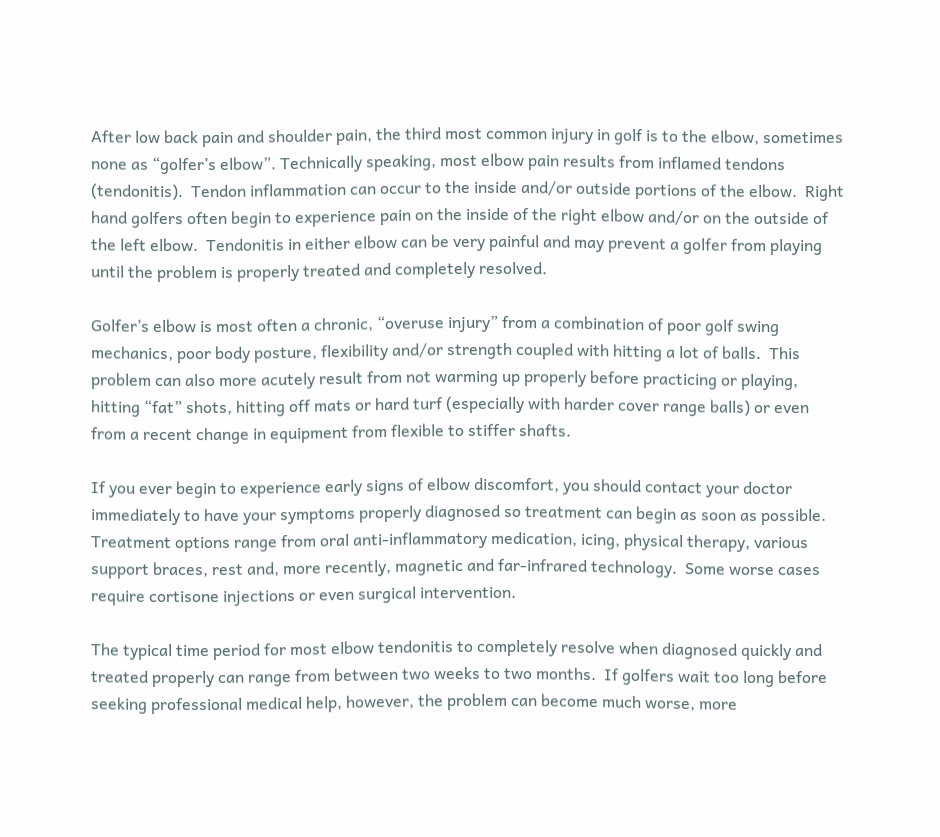After low back pain and shoulder pain, the third most common injury in golf is to the elbow, sometimes none as “golfer’s elbow”. Technically speaking, most elbow pain results from inflamed tendons (tendonitis).  Tendon inflammation can occur to the inside and/or outside portions of the elbow.  Right hand golfers often begin to experience pain on the inside of the right elbow and/or on the outside of the left elbow.  Tendonitis in either elbow can be very painful and may prevent a golfer from playing until the problem is properly treated and completely resolved.

Golfer’s elbow is most often a chronic, “overuse injury” from a combination of poor golf swing mechanics, poor body posture, flexibility and/or strength coupled with hitting a lot of balls.  This problem can also more acutely result from not warming up properly before practicing or playing, hitting “fat” shots, hitting off mats or hard turf (especially with harder cover range balls) or even from a recent change in equipment from flexible to stiffer shafts.

If you ever begin to experience early signs of elbow discomfort, you should contact your doctor immediately to have your symptoms properly diagnosed so treatment can begin as soon as possible. Treatment options range from oral anti-inflammatory medication, icing, physical therapy, various support braces, rest and, more recently, magnetic and far-infrared technology.  Some worse cases require cortisone injections or even surgical intervention.

The typical time period for most elbow tendonitis to completely resolve when diagnosed quickly and treated properly can range from between two weeks to two months.  If golfers wait too long before seeking professional medical help, however, the problem can become much worse, more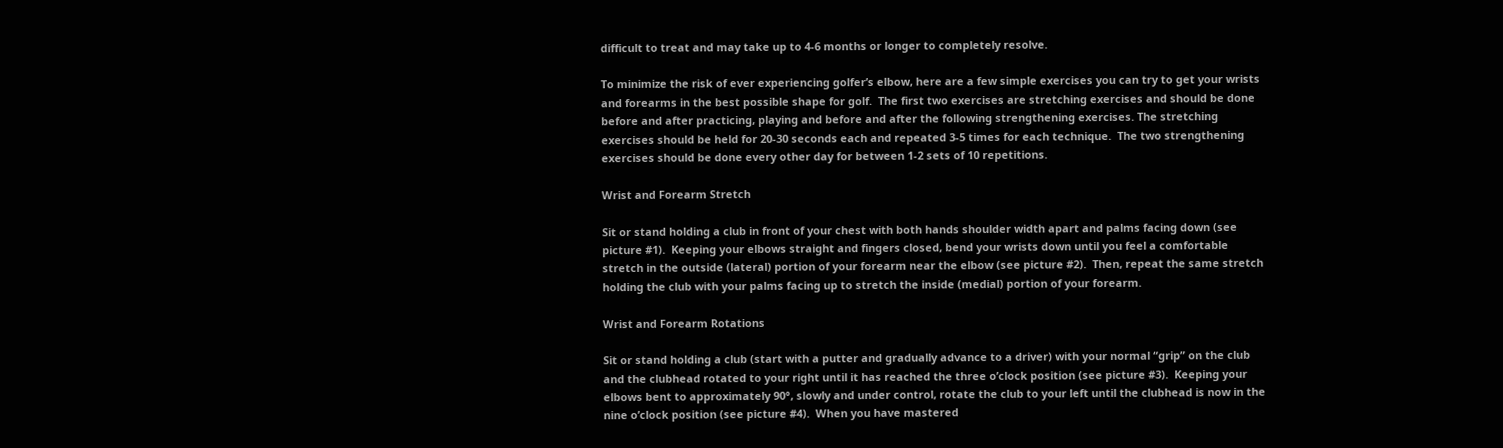difficult to treat and may take up to 4-6 months or longer to completely resolve.

To minimize the risk of ever experiencing golfer’s elbow, here are a few simple exercises you can try to get your wrists and forearms in the best possible shape for golf.  The first two exercises are stretching exercises and should be done before and after practicing, playing and before and after the following strengthening exercises. The stretching exercises should be held for 20-30 seconds each and repeated 3-5 times for each technique.  The two strengthening exercises should be done every other day for between 1-2 sets of 10 repetitions.

Wrist and Forearm Stretch

Sit or stand holding a club in front of your chest with both hands shoulder width apart and palms facing down (see picture #1).  Keeping your elbows straight and fingers closed, bend your wrists down until you feel a comfortable stretch in the outside (lateral) portion of your forearm near the elbow (see picture #2).  Then, repeat the same stretch holding the club with your palms facing up to stretch the inside (medial) portion of your forearm.

Wrist and Forearm Rotations

Sit or stand holding a club (start with a putter and gradually advance to a driver) with your normal “grip” on the club and the clubhead rotated to your right until it has reached the three o’clock position (see picture #3).  Keeping your elbows bent to approximately 90°, slowly and under control, rotate the club to your left until the clubhead is now in the nine o’clock position (see picture #4).  When you have mastered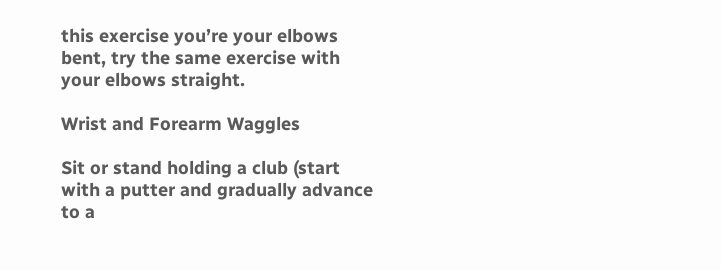this exercise you’re your elbows bent, try the same exercise with your elbows straight.

Wrist and Forearm Waggles

Sit or stand holding a club (start with a putter and gradually advance to a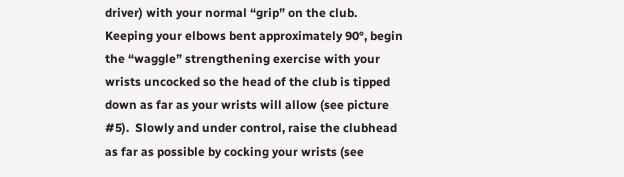driver) with your normal “grip” on the club.  Keeping your elbows bent approximately 90°, begin the “waggle” strengthening exercise with your wrists uncocked so the head of the club is tipped down as far as your wrists will allow (see picture #5).  Slowly and under control, raise the clubhead as far as possible by cocking your wrists (see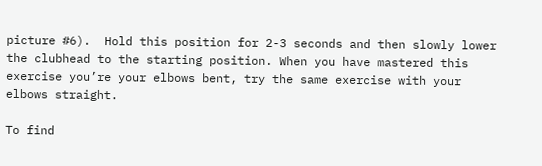picture #6).  Hold this position for 2-3 seconds and then slowly lower the clubhead to the starting position. When you have mastered this exercise you’re your elbows bent, try the same exercise with your elbows straight.

To find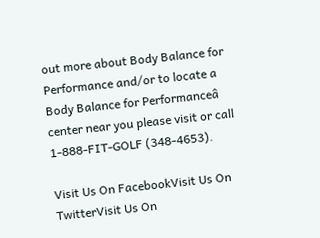out more about Body Balance for Performance and/or to locate a Body Balance for Performanceâ center near you please visit or call 1-888-FIT-GOLF (348-4653).

Visit Us On FacebookVisit Us On TwitterVisit Us On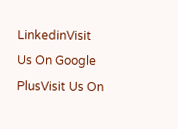LinkedinVisit Us On Google PlusVisit Us On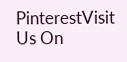PinterestVisit Us On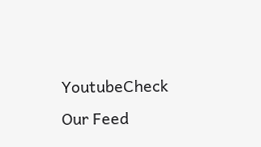YoutubeCheck Our Feed